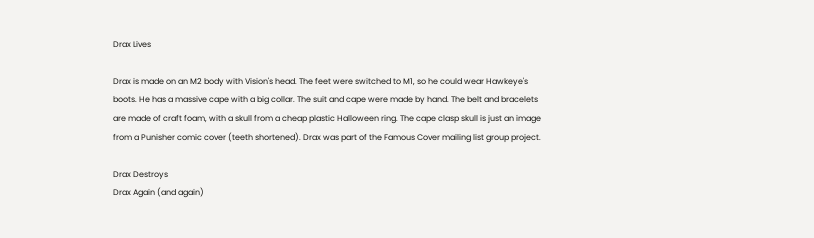Drax Lives

Drax is made on an M2 body with Vision's head. The feet were switched to M1, so he could wear Hawkeye's boots. He has a massive cape with a big collar. The suit and cape were made by hand. The belt and bracelets are made of craft foam, with a skull from a cheap plastic Halloween ring. The cape clasp skull is just an image from a Punisher comic cover (teeth shortened). Drax was part of the Famous Cover mailing list group project.

Drax Destroys
Drax Again (and again)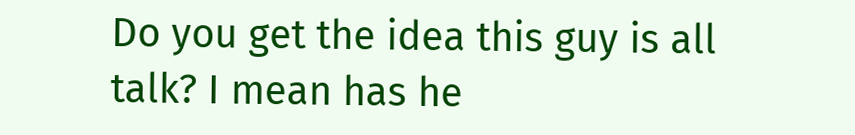Do you get the idea this guy is all talk? I mean has he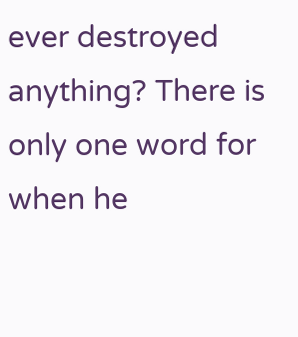ever destroyed anything? There is only one word for when he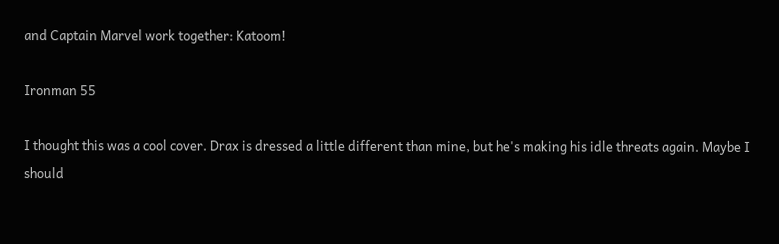and Captain Marvel work together: Katoom!

Ironman 55

I thought this was a cool cover. Drax is dressed a little different than mine, but he's making his idle threats again. Maybe I should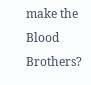make the Blood Brothers?